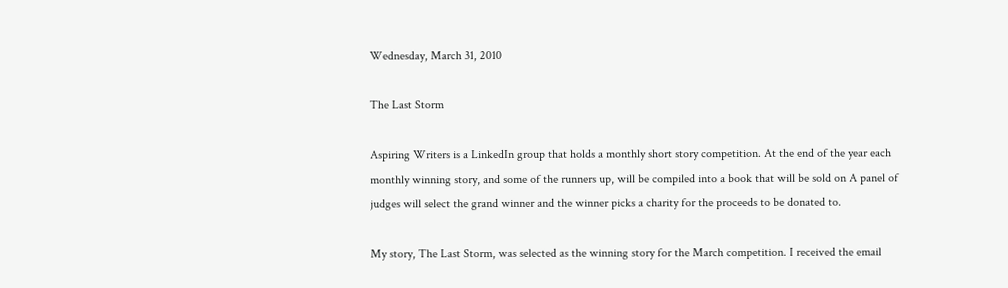Wednesday, March 31, 2010

The Last Storm

Aspiring Writers is a LinkedIn group that holds a monthly short story competition. At the end of the year each monthly winning story, and some of the runners up, will be compiled into a book that will be sold on A panel of judges will select the grand winner and the winner picks a charity for the proceeds to be donated to.

My story, The Last Storm, was selected as the winning story for the March competition. I received the email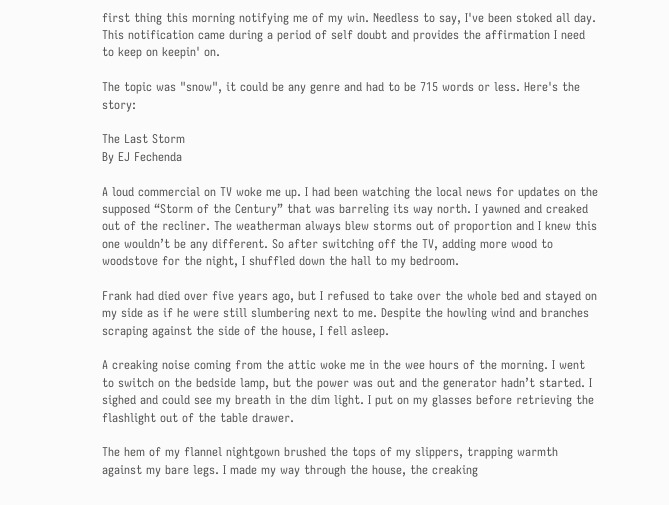first thing this morning notifying me of my win. Needless to say, I've been stoked all day. This notification came during a period of self doubt and provides the affirmation I need to keep on keepin' on.

The topic was "snow", it could be any genre and had to be 715 words or less. Here's the story:

The Last Storm
By EJ Fechenda

A loud commercial on TV woke me up. I had been watching the local news for updates on the supposed “Storm of the Century” that was barreling its way north. I yawned and creaked out of the recliner. The weatherman always blew storms out of proportion and I knew this one wouldn’t be any different. So after switching off the TV, adding more wood to woodstove for the night, I shuffled down the hall to my bedroom.

Frank had died over five years ago, but I refused to take over the whole bed and stayed on my side as if he were still slumbering next to me. Despite the howling wind and branches scraping against the side of the house, I fell asleep.

A creaking noise coming from the attic woke me in the wee hours of the morning. I went to switch on the bedside lamp, but the power was out and the generator hadn’t started. I sighed and could see my breath in the dim light. I put on my glasses before retrieving the flashlight out of the table drawer.

The hem of my flannel nightgown brushed the tops of my slippers, trapping warmth against my bare legs. I made my way through the house, the creaking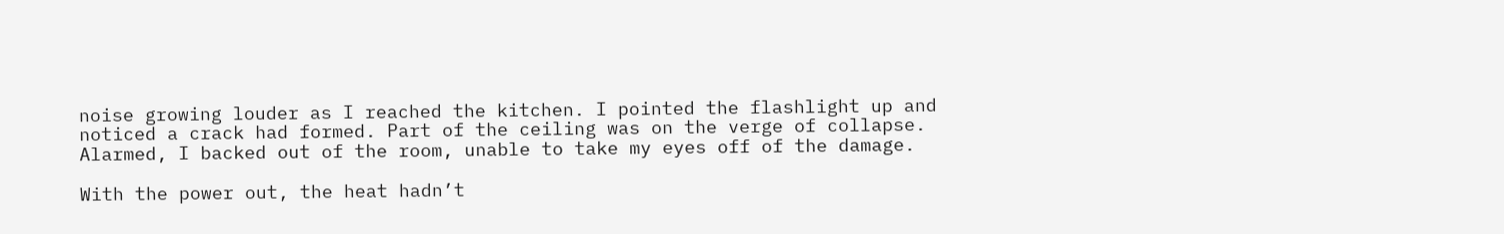noise growing louder as I reached the kitchen. I pointed the flashlight up and noticed a crack had formed. Part of the ceiling was on the verge of collapse. Alarmed, I backed out of the room, unable to take my eyes off of the damage.

With the power out, the heat hadn’t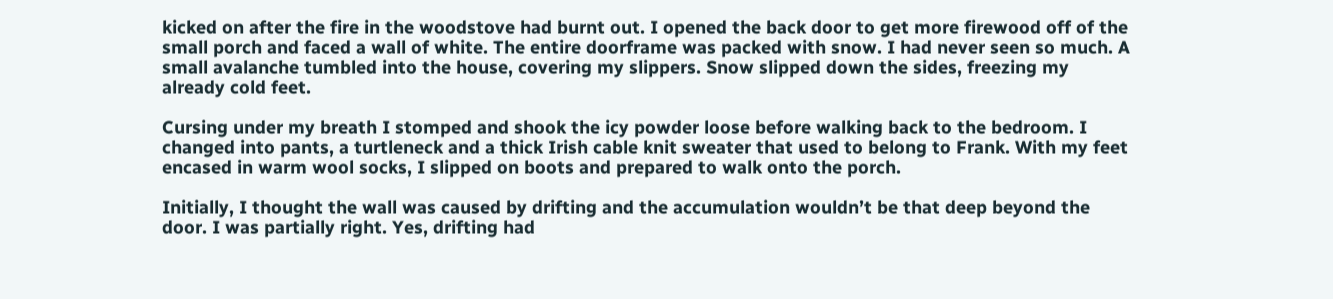kicked on after the fire in the woodstove had burnt out. I opened the back door to get more firewood off of the small porch and faced a wall of white. The entire doorframe was packed with snow. I had never seen so much. A small avalanche tumbled into the house, covering my slippers. Snow slipped down the sides, freezing my already cold feet.

Cursing under my breath I stomped and shook the icy powder loose before walking back to the bedroom. I changed into pants, a turtleneck and a thick Irish cable knit sweater that used to belong to Frank. With my feet encased in warm wool socks, I slipped on boots and prepared to walk onto the porch.

Initially, I thought the wall was caused by drifting and the accumulation wouldn’t be that deep beyond the door. I was partially right. Yes, drifting had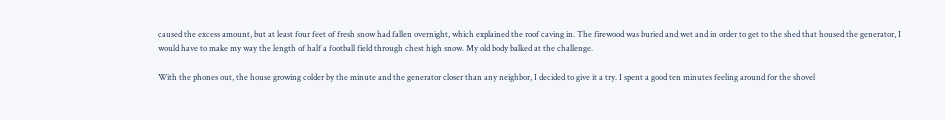caused the excess amount, but at least four feet of fresh snow had fallen overnight, which explained the roof caving in. The firewood was buried and wet and in order to get to the shed that housed the generator, I would have to make my way the length of half a football field through chest high snow. My old body balked at the challenge.

With the phones out, the house growing colder by the minute and the generator closer than any neighbor, I decided to give it a try. I spent a good ten minutes feeling around for the shovel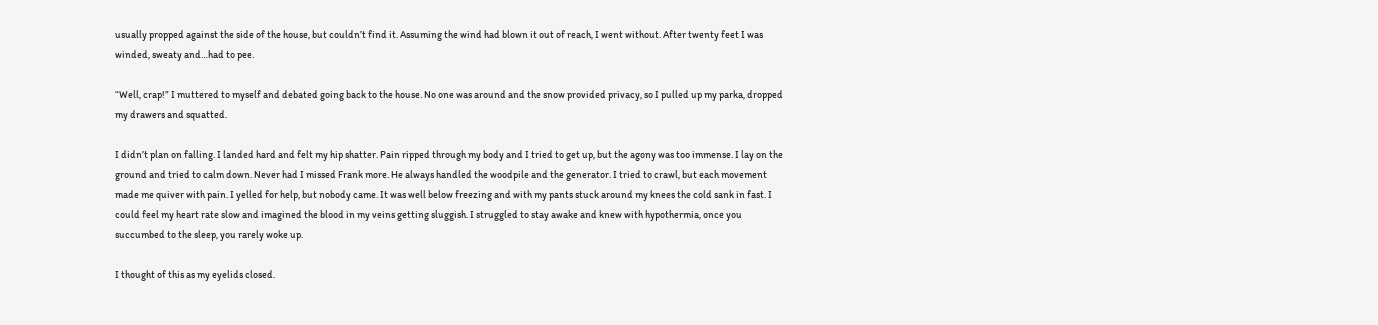usually propped against the side of the house, but couldn’t find it. Assuming the wind had blown it out of reach, I went without. After twenty feet I was winded, sweaty and…had to pee.

“Well, crap!” I muttered to myself and debated going back to the house. No one was around and the snow provided privacy, so I pulled up my parka, dropped my drawers and squatted.

I didn’t plan on falling. I landed hard and felt my hip shatter. Pain ripped through my body and I tried to get up, but the agony was too immense. I lay on the ground and tried to calm down. Never had I missed Frank more. He always handled the woodpile and the generator. I tried to crawl, but each movement made me quiver with pain. I yelled for help, but nobody came. It was well below freezing and with my pants stuck around my knees the cold sank in fast. I could feel my heart rate slow and imagined the blood in my veins getting sluggish. I struggled to stay awake and knew with hypothermia, once you succumbed to the sleep, you rarely woke up.

I thought of this as my eyelids closed.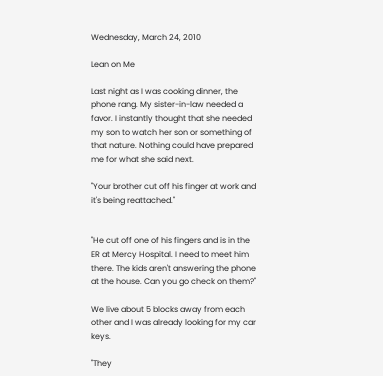Wednesday, March 24, 2010

Lean on Me

Last night as I was cooking dinner, the phone rang. My sister-in-law needed a favor. I instantly thought that she needed my son to watch her son or something of that nature. Nothing could have prepared me for what she said next.

"Your brother cut off his finger at work and it's being reattached."


"He cut off one of his fingers and is in the ER at Mercy Hospital. I need to meet him there. The kids aren't answering the phone at the house. Can you go check on them?"

We live about 5 blocks away from each other and I was already looking for my car keys.

"They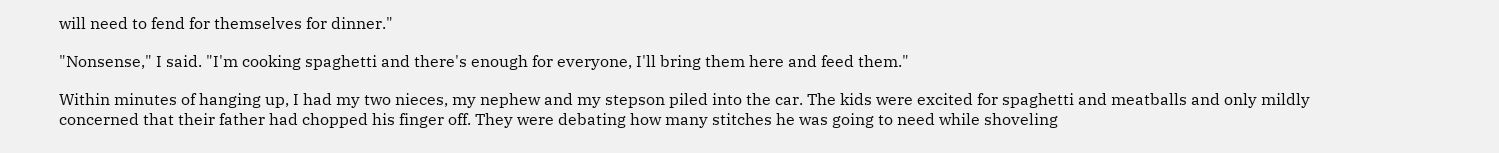will need to fend for themselves for dinner."

"Nonsense," I said. "I'm cooking spaghetti and there's enough for everyone, I'll bring them here and feed them."

Within minutes of hanging up, I had my two nieces, my nephew and my stepson piled into the car. The kids were excited for spaghetti and meatballs and only mildly concerned that their father had chopped his finger off. They were debating how many stitches he was going to need while shoveling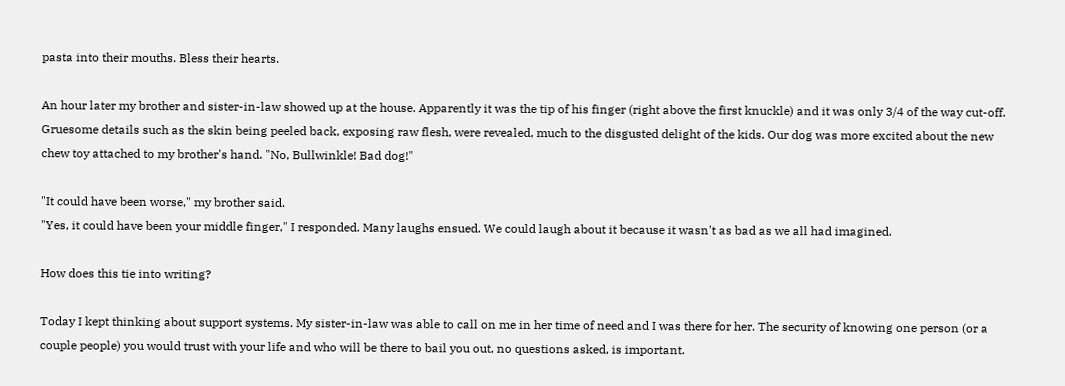pasta into their mouths. Bless their hearts.

An hour later my brother and sister-in-law showed up at the house. Apparently it was the tip of his finger (right above the first knuckle) and it was only 3/4 of the way cut-off. Gruesome details such as the skin being peeled back, exposing raw flesh, were revealed, much to the disgusted delight of the kids. Our dog was more excited about the new chew toy attached to my brother's hand. "No, Bullwinkle! Bad dog!"

"It could have been worse," my brother said.
"Yes, it could have been your middle finger," I responded. Many laughs ensued. We could laugh about it because it wasn't as bad as we all had imagined.

How does this tie into writing?

Today I kept thinking about support systems. My sister-in-law was able to call on me in her time of need and I was there for her. The security of knowing one person (or a couple people) you would trust with your life and who will be there to bail you out, no questions asked, is important.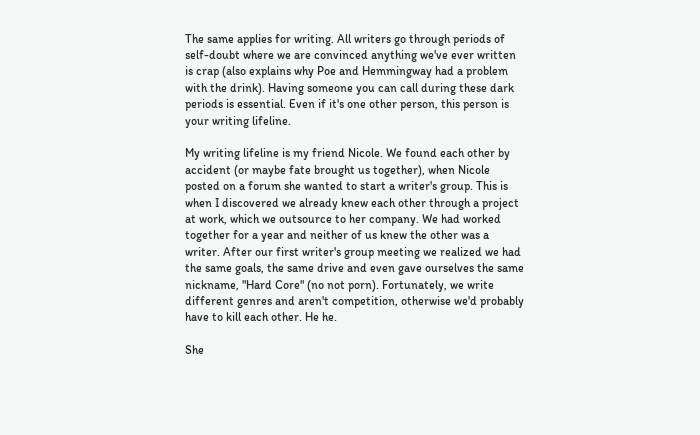The same applies for writing. All writers go through periods of self-doubt where we are convinced anything we've ever written is crap (also explains why Poe and Hemmingway had a problem with the drink). Having someone you can call during these dark periods is essential. Even if it's one other person, this person is your writing lifeline.

My writing lifeline is my friend Nicole. We found each other by accident (or maybe fate brought us together), when Nicole posted on a forum she wanted to start a writer's group. This is when I discovered we already knew each other through a project at work, which we outsource to her company. We had worked together for a year and neither of us knew the other was a writer. After our first writer's group meeting we realized we had the same goals, the same drive and even gave ourselves the same nickname, "Hard Core" (no not porn). Fortunately, we write different genres and aren't competition, otherwise we'd probably have to kill each other. He he.

She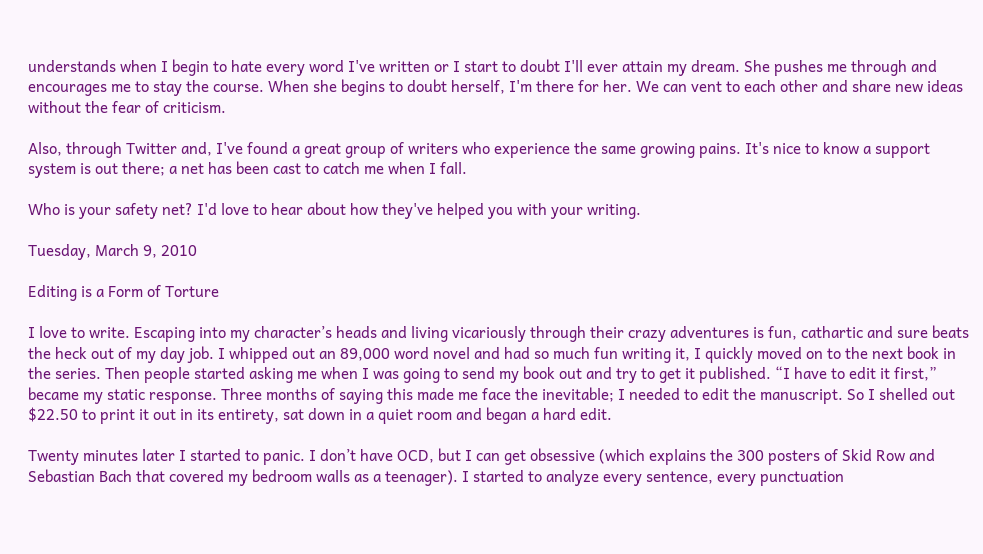understands when I begin to hate every word I've written or I start to doubt I'll ever attain my dream. She pushes me through and encourages me to stay the course. When she begins to doubt herself, I'm there for her. We can vent to each other and share new ideas without the fear of criticism.

Also, through Twitter and, I've found a great group of writers who experience the same growing pains. It's nice to know a support system is out there; a net has been cast to catch me when I fall.

Who is your safety net? I'd love to hear about how they've helped you with your writing.

Tuesday, March 9, 2010

Editing is a Form of Torture

I love to write. Escaping into my character’s heads and living vicariously through their crazy adventures is fun, cathartic and sure beats the heck out of my day job. I whipped out an 89,000 word novel and had so much fun writing it, I quickly moved on to the next book in the series. Then people started asking me when I was going to send my book out and try to get it published. “I have to edit it first,” became my static response. Three months of saying this made me face the inevitable; I needed to edit the manuscript. So I shelled out $22.50 to print it out in its entirety, sat down in a quiet room and began a hard edit.

Twenty minutes later I started to panic. I don’t have OCD, but I can get obsessive (which explains the 300 posters of Skid Row and Sebastian Bach that covered my bedroom walls as a teenager). I started to analyze every sentence, every punctuation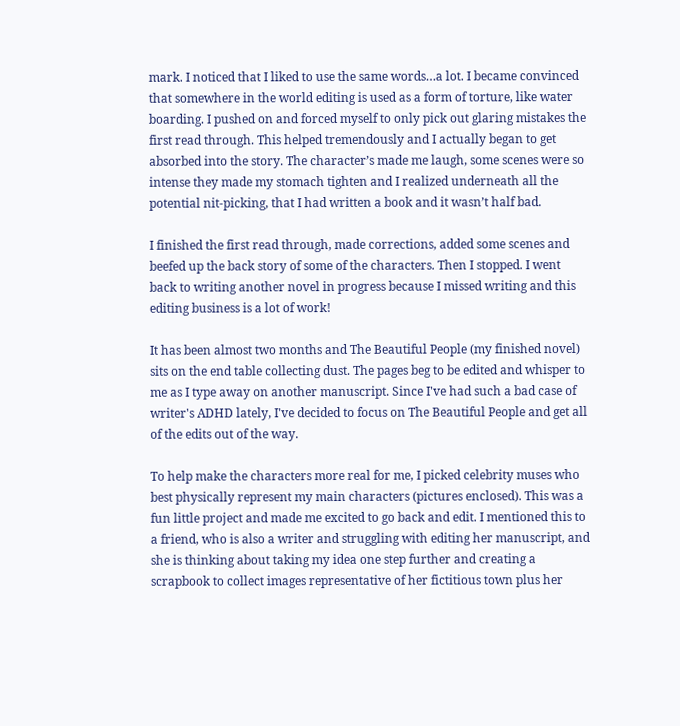mark. I noticed that I liked to use the same words…a lot. I became convinced that somewhere in the world editing is used as a form of torture, like water boarding. I pushed on and forced myself to only pick out glaring mistakes the first read through. This helped tremendously and I actually began to get absorbed into the story. The character’s made me laugh, some scenes were so intense they made my stomach tighten and I realized underneath all the potential nit-picking, that I had written a book and it wasn’t half bad.

I finished the first read through, made corrections, added some scenes and beefed up the back story of some of the characters. Then I stopped. I went back to writing another novel in progress because I missed writing and this editing business is a lot of work!

It has been almost two months and The Beautiful People (my finished novel) sits on the end table collecting dust. The pages beg to be edited and whisper to me as I type away on another manuscript. Since I've had such a bad case of writer's ADHD lately, I've decided to focus on The Beautiful People and get all of the edits out of the way.

To help make the characters more real for me, I picked celebrity muses who best physically represent my main characters (pictures enclosed). This was a fun little project and made me excited to go back and edit. I mentioned this to a friend, who is also a writer and struggling with editing her manuscript, and she is thinking about taking my idea one step further and creating a scrapbook to collect images representative of her fictitious town plus her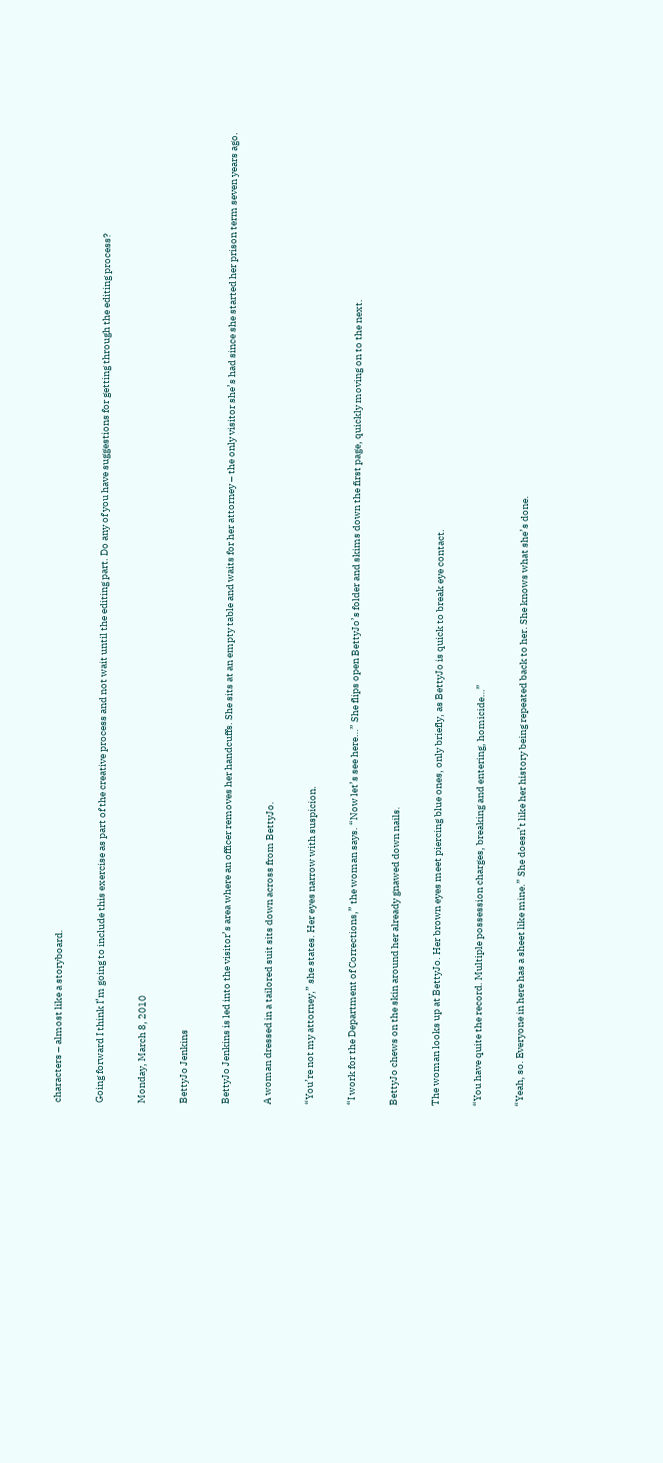characters – almost like a storyboard.

Going forward I think I’m going to include this exercise as part of the creative process and not wait until the editing part. Do any of you have suggestions for getting through the editing process?

Monday, March 8, 2010

BettyJo Jenkins

BettyJo Jenkins is led into the visitor’s area where an officer removes her handcuffs. She sits at an empty table and waits for her attorney – the only visitor she’s had since she started her prison term seven years ago.

A woman dressed in a tailored suit sits down across from BettyJo.

“You’re not my attorney,” she states. Her eyes narrow with suspicion.

“I work for the Department of Corrections,” the woman says. “Now let’s see here…” She flips open BettyJo’s folder and skims down the first page, quickly moving on to the next.

BettyJo chews on the skin around her already gnawed down nails.

The woman looks up at BettyJo. Her brown eyes meet piercing blue ones, only briefly, as BettyJo is quick to break eye contact.

“You have quite the record. Multiple possession charges, breaking and entering, homicide…”

“Yeah, so. Everyone in here has a sheet like mine.” She doesn’t like her history being repeated back to her. She knows what she’s done.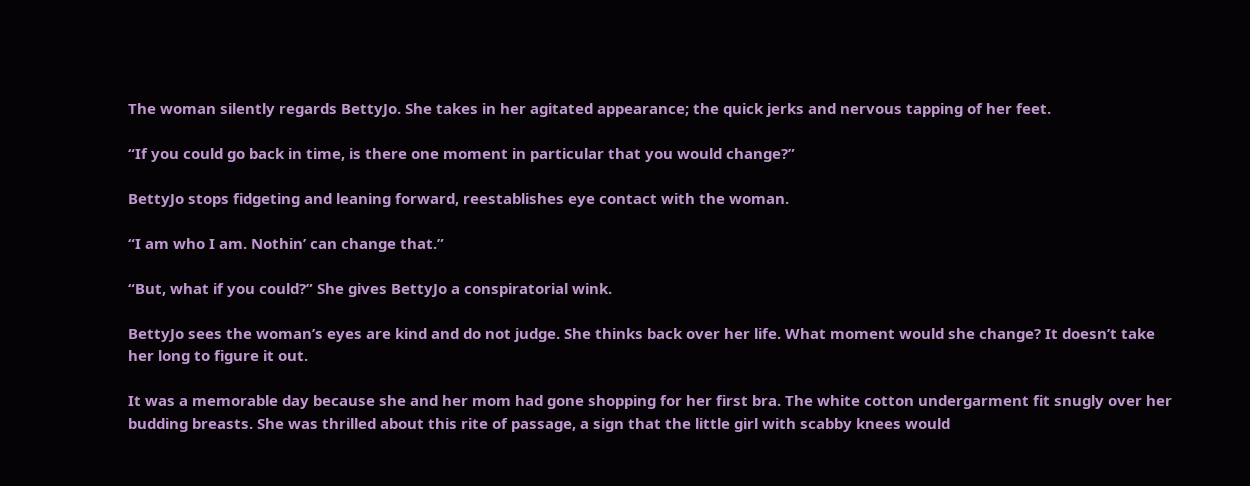The woman silently regards BettyJo. She takes in her agitated appearance; the quick jerks and nervous tapping of her feet.

“If you could go back in time, is there one moment in particular that you would change?”

BettyJo stops fidgeting and leaning forward, reestablishes eye contact with the woman.

“I am who I am. Nothin’ can change that.”

“But, what if you could?” She gives BettyJo a conspiratorial wink.

BettyJo sees the woman’s eyes are kind and do not judge. She thinks back over her life. What moment would she change? It doesn’t take her long to figure it out.

It was a memorable day because she and her mom had gone shopping for her first bra. The white cotton undergarment fit snugly over her budding breasts. She was thrilled about this rite of passage, a sign that the little girl with scabby knees would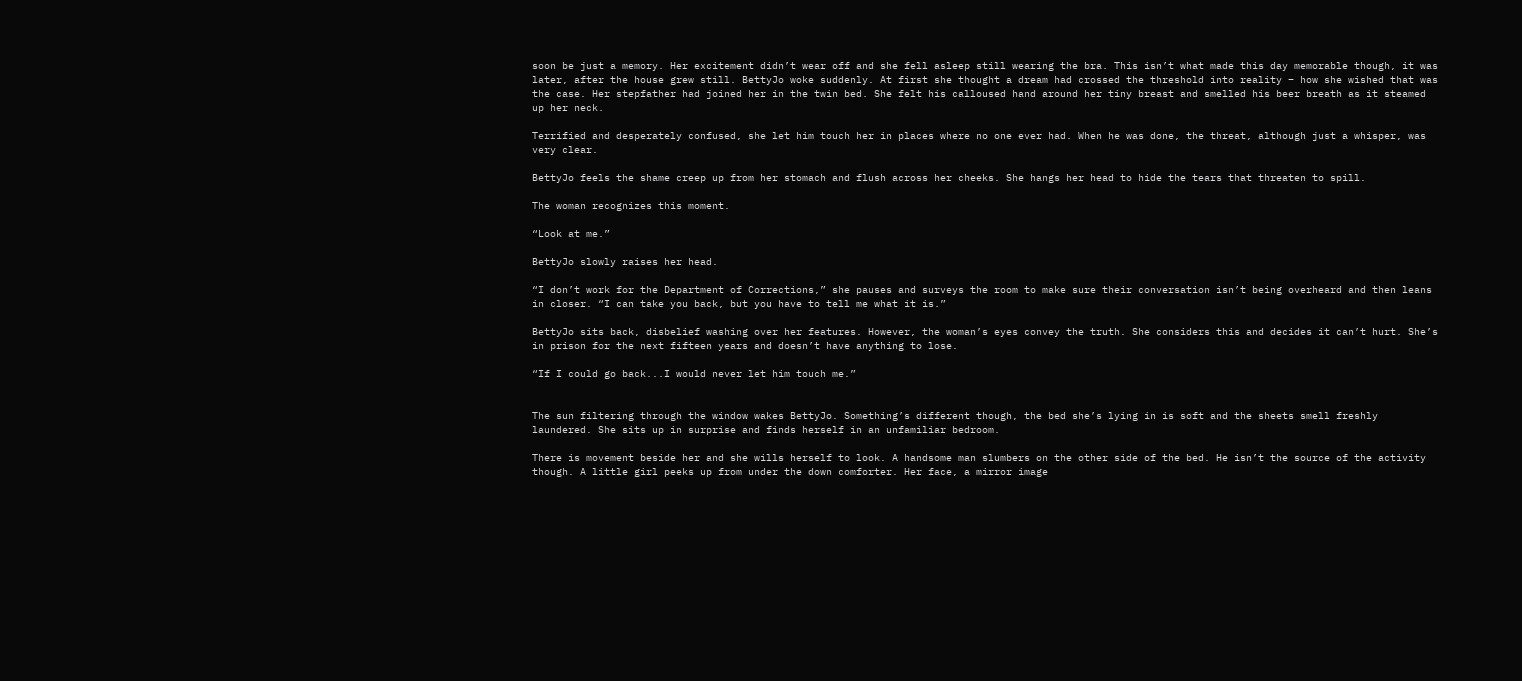soon be just a memory. Her excitement didn’t wear off and she fell asleep still wearing the bra. This isn’t what made this day memorable though, it was later, after the house grew still. BettyJo woke suddenly. At first she thought a dream had crossed the threshold into reality – how she wished that was the case. Her stepfather had joined her in the twin bed. She felt his calloused hand around her tiny breast and smelled his beer breath as it steamed up her neck.

Terrified and desperately confused, she let him touch her in places where no one ever had. When he was done, the threat, although just a whisper, was very clear.

BettyJo feels the shame creep up from her stomach and flush across her cheeks. She hangs her head to hide the tears that threaten to spill.

The woman recognizes this moment.

“Look at me.”

BettyJo slowly raises her head.

“I don’t work for the Department of Corrections,” she pauses and surveys the room to make sure their conversation isn’t being overheard and then leans in closer. “I can take you back, but you have to tell me what it is.”

BettyJo sits back, disbelief washing over her features. However, the woman’s eyes convey the truth. She considers this and decides it can’t hurt. She’s in prison for the next fifteen years and doesn’t have anything to lose.

“If I could go back...I would never let him touch me.”


The sun filtering through the window wakes BettyJo. Something’s different though, the bed she’s lying in is soft and the sheets smell freshly laundered. She sits up in surprise and finds herself in an unfamiliar bedroom.

There is movement beside her and she wills herself to look. A handsome man slumbers on the other side of the bed. He isn’t the source of the activity though. A little girl peeks up from under the down comforter. Her face, a mirror image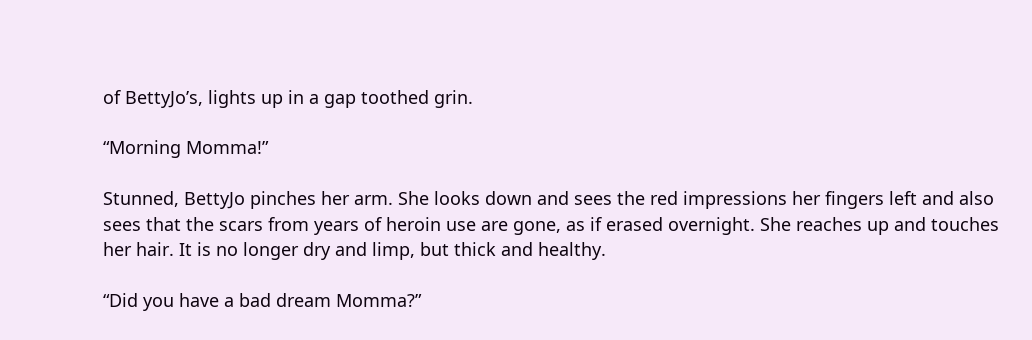of BettyJo’s, lights up in a gap toothed grin.

“Morning Momma!”

Stunned, BettyJo pinches her arm. She looks down and sees the red impressions her fingers left and also sees that the scars from years of heroin use are gone, as if erased overnight. She reaches up and touches her hair. It is no longer dry and limp, but thick and healthy.

“Did you have a bad dream Momma?”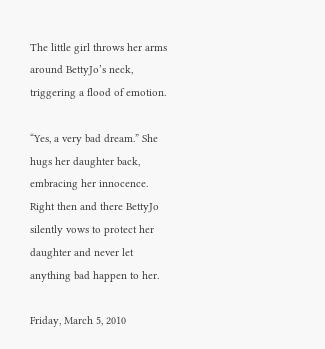The little girl throws her arms around BettyJo’s neck, triggering a flood of emotion.

“Yes, a very bad dream.” She hugs her daughter back, embracing her innocence. Right then and there BettyJo silently vows to protect her daughter and never let anything bad happen to her.

Friday, March 5, 2010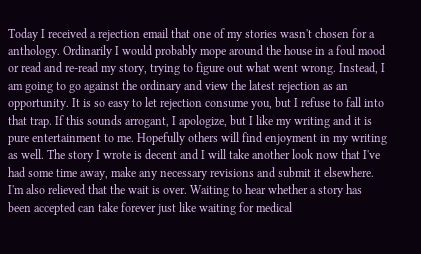Today I received a rejection email that one of my stories wasn't chosen for a anthology. Ordinarily I would probably mope around the house in a foul mood or read and re-read my story, trying to figure out what went wrong. Instead, I am going to go against the ordinary and view the latest rejection as an opportunity. It is so easy to let rejection consume you, but I refuse to fall into that trap. If this sounds arrogant, I apologize, but I like my writing and it is pure entertainment to me. Hopefully others will find enjoyment in my writing as well. The story I wrote is decent and I will take another look now that I've had some time away, make any necessary revisions and submit it elsewhere. I'm also relieved that the wait is over. Waiting to hear whether a story has been accepted can take forever just like waiting for medical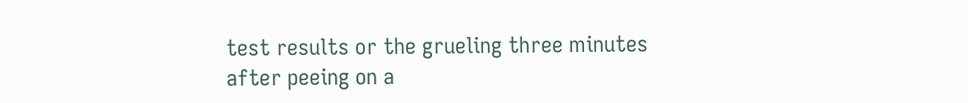test results or the grueling three minutes after peeing on a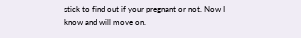stick to find out if your pregnant or not. Now I know and will move on.